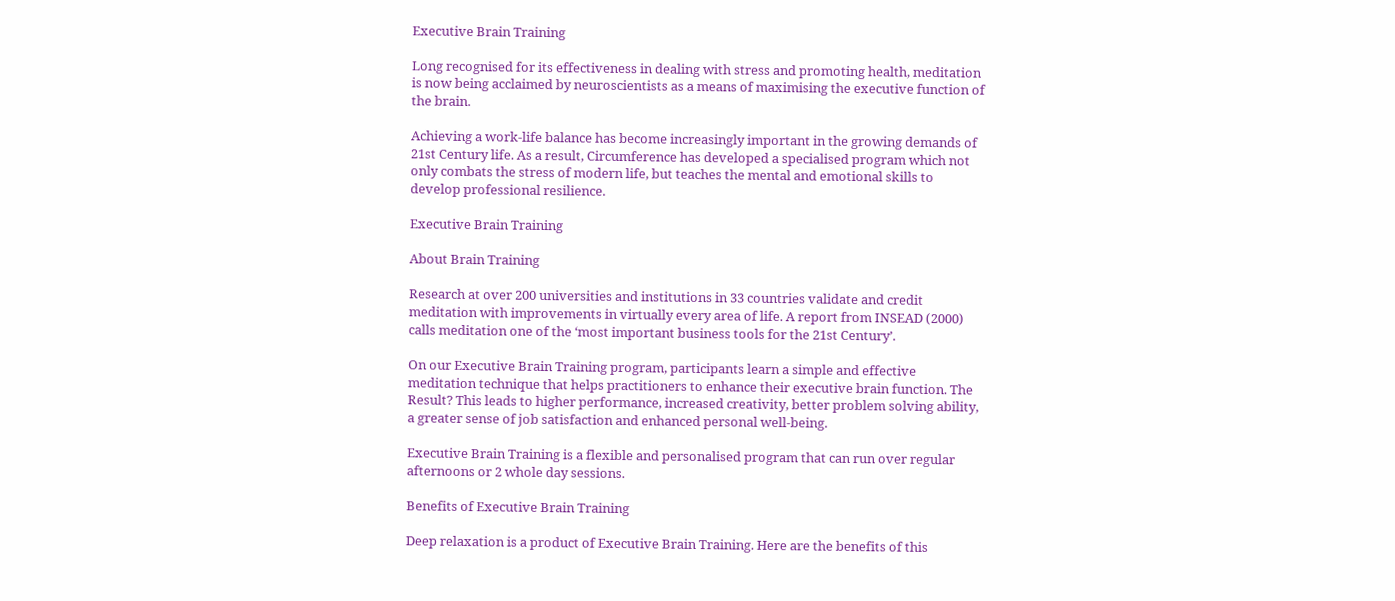Executive Brain Training

Long recognised for its effectiveness in dealing with stress and promoting health, meditation is now being acclaimed by neuroscientists as a means of maximising the executive function of the brain.

Achieving a work-life balance has become increasingly important in the growing demands of 21st Century life. As a result, Circumference has developed a specialised program which not only combats the stress of modern life, but teaches the mental and emotional skills to develop professional resilience.

Executive Brain Training

About Brain Training

Research at over 200 universities and institutions in 33 countries validate and credit meditation with improvements in virtually every area of life. A report from INSEAD (2000) calls meditation one of the ‘most important business tools for the 21st Century’.

On our Executive Brain Training program, participants learn a simple and effective meditation technique that helps practitioners to enhance their executive brain function. The Result? This leads to higher performance, increased creativity, better problem solving ability, a greater sense of job satisfaction and enhanced personal well-being.

Executive Brain Training is a flexible and personalised program that can run over regular afternoons or 2 whole day sessions.

Benefits of Executive Brain Training

Deep relaxation is a product of Executive Brain Training. Here are the benefits of this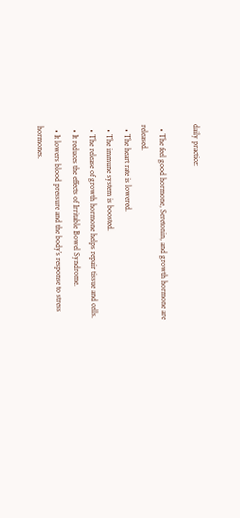daily practice:

  • The feel good hormone, Seretonin, and growth hormone are released.
  • The heart rate is lowered.
  • The immune system is boosted.
  • The release of growth hormone helps repair tissue and cells.
  • It reduces the effects of Irritable Bowel Syndrome.
  • It lowers blood pressure and the body’s response to stress hormones.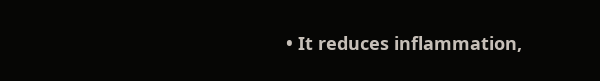• It reduces inflammation,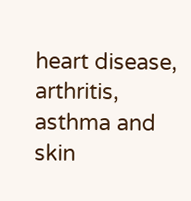heart disease, arthritis, asthma and skin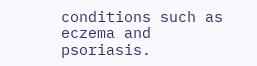conditions such as eczema and psoriasis.